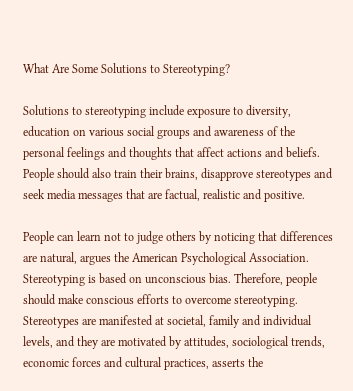What Are Some Solutions to Stereotyping?

Solutions to stereotyping include exposure to diversity, education on various social groups and awareness of the personal feelings and thoughts that affect actions and beliefs. People should also train their brains, disapprove stereotypes and seek media messages that are factual, realistic and positive.

People can learn not to judge others by noticing that differences are natural, argues the American Psychological Association. Stereotyping is based on unconscious bias. Therefore, people should make conscious efforts to overcome stereotyping. Stereotypes are manifested at societal, family and individual levels, and they are motivated by attitudes, sociological trends, economic forces and cultural practices, asserts the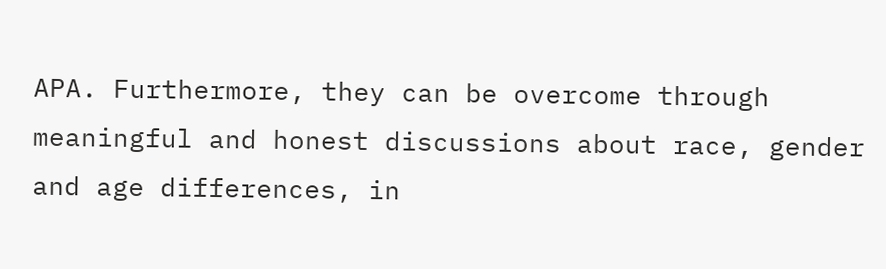APA. Furthermore, they can be overcome through meaningful and honest discussions about race, gender and age differences, in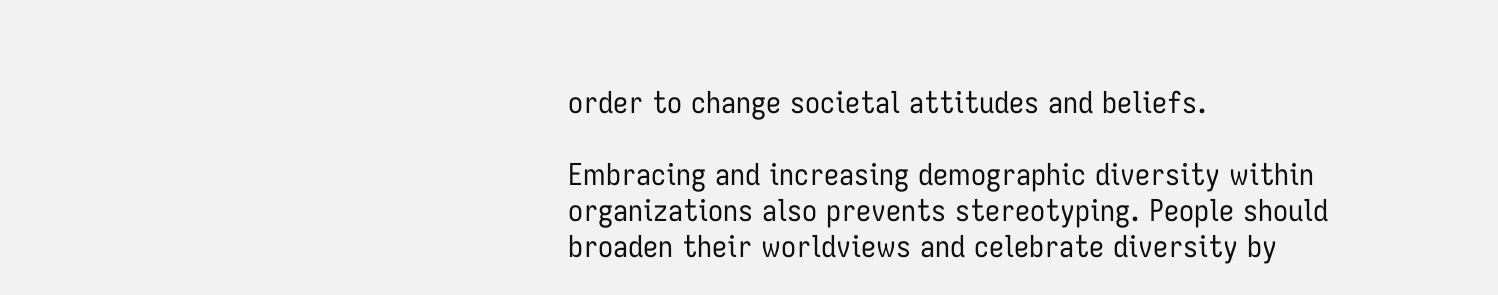order to change societal attitudes and beliefs.

Embracing and increasing demographic diversity within organizations also prevents stereotyping. People should broaden their worldviews and celebrate diversity by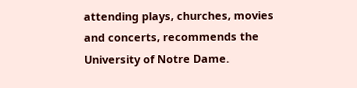attending plays, churches, movies and concerts, recommends the University of Notre Dame.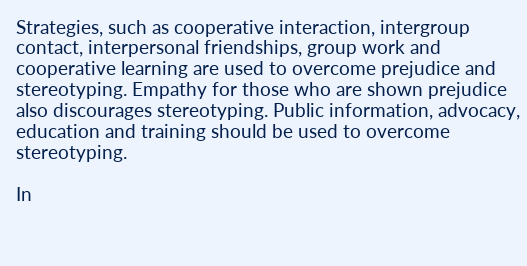Strategies, such as cooperative interaction, intergroup contact, interpersonal friendships, group work and cooperative learning are used to overcome prejudice and stereotyping. Empathy for those who are shown prejudice also discourages stereotyping. Public information, advocacy, education and training should be used to overcome stereotyping.

In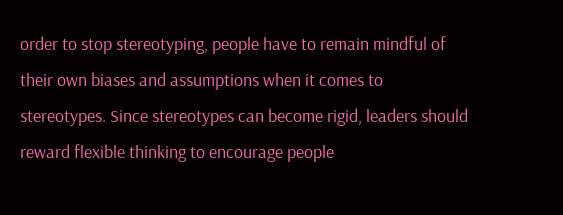order to stop stereotyping, people have to remain mindful of their own biases and assumptions when it comes to stereotypes. Since stereotypes can become rigid, leaders should reward flexible thinking to encourage people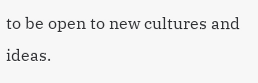to be open to new cultures and ideas.